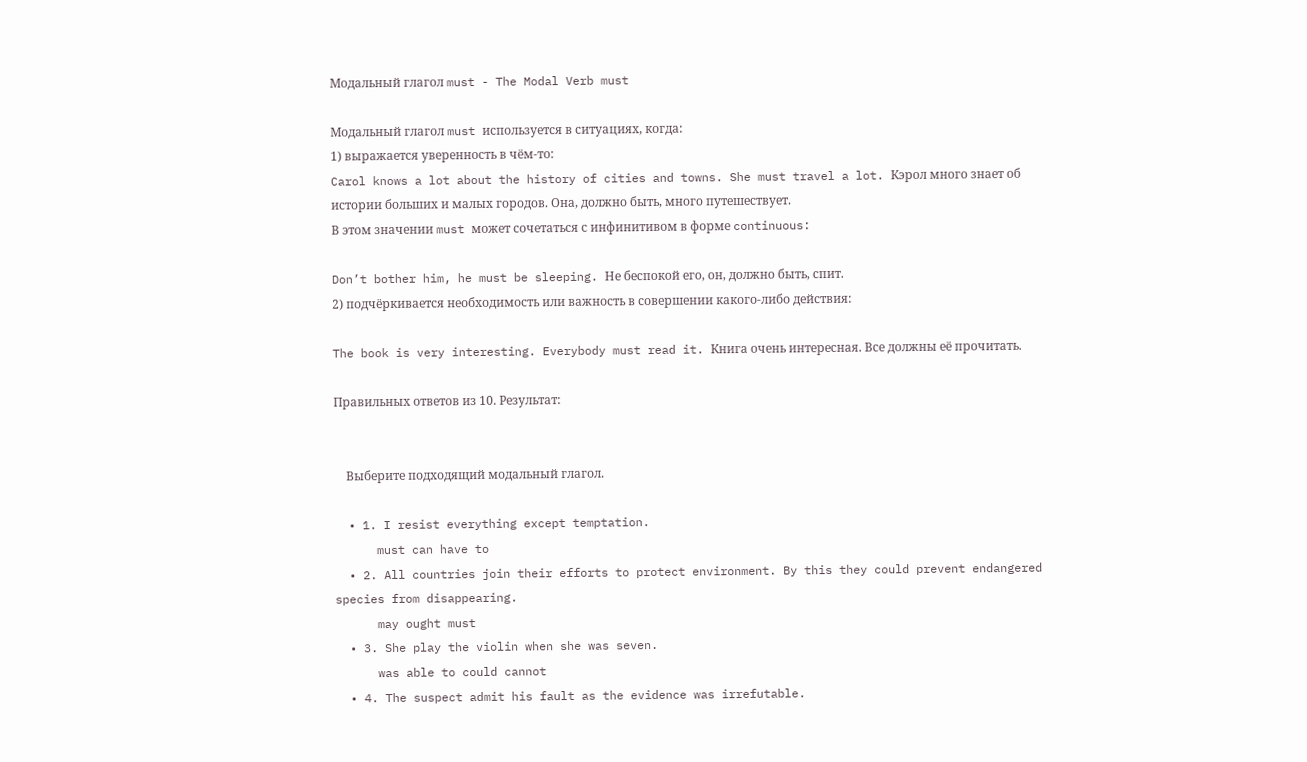Модальный глагол must - The Modal Verb must

Модальный глагол must используется в ситуациях, когда:
1) выражается уверенность в чём-то:
Carol knows a lot about the history of cities and towns. She must travel a lot. Кэрол много знает об истории больших и малых городов. Она, должно быть, много путешествует.
В этом значении must может сочетаться с инфинитивом в форме continuous:

Don’t bother him, he must be sleeping. Не беспокой его, он, должно быть, спит.
2) подчёркивается необходимость или важность в совершении какого-либо действия:

The book is very interesting. Everybody must read it. Книга очень интересная. Все должны её прочитать.

Правильных ответов из 10. Результат:


    Выберите подходящий модальный глагол.

  • 1. I resist everything except temptation.
      must can have to
  • 2. All countries join their efforts to protect environment. By this they could prevent endangered species from disappearing.
      may ought must
  • 3. She play the violin when she was seven.
      was able to could cannot
  • 4. The suspect admit his fault as the evidence was irrefutable.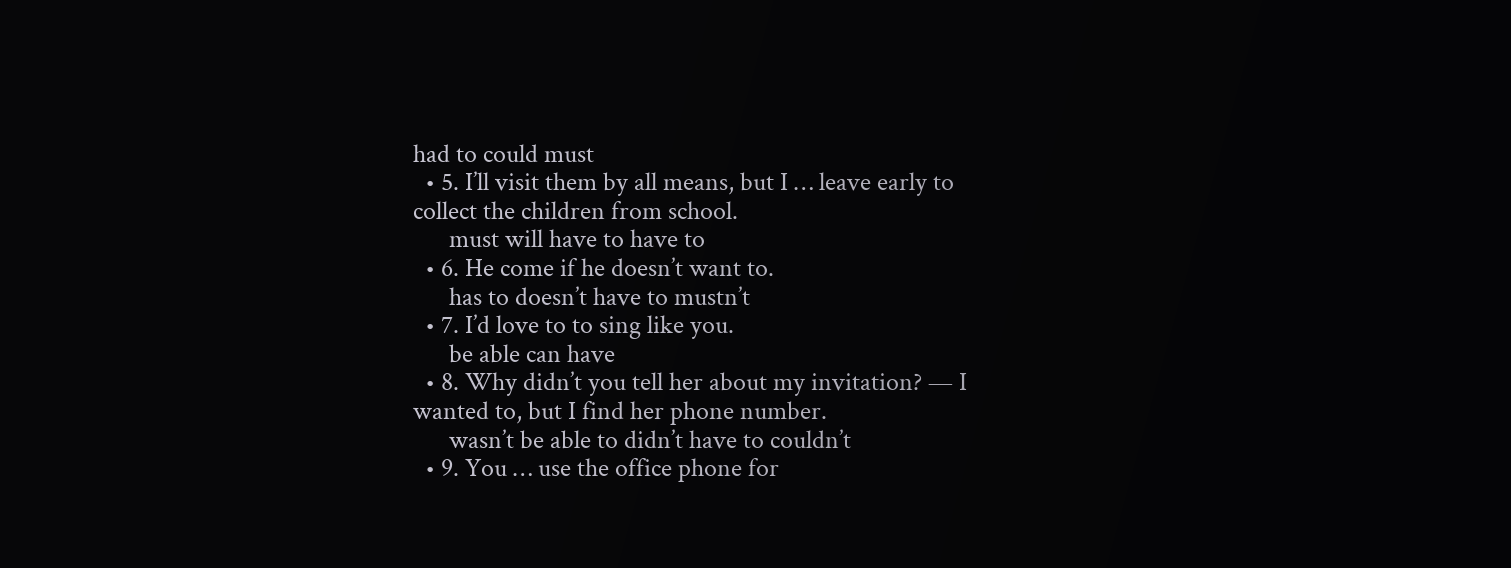had to could must
  • 5. I’ll visit them by all means, but I … leave early to collect the children from school.
      must will have to have to
  • 6. He come if he doesn’t want to.
      has to doesn’t have to mustn’t
  • 7. I’d love to to sing like you.
      be able can have
  • 8. Why didn’t you tell her about my invitation? — I wanted to, but I find her phone number.
      wasn’t be able to didn’t have to couldn’t
  • 9. You … use the office phone for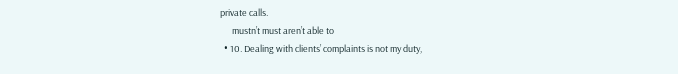private calls.
      mustn’t must aren’t able to
  • 10. Dealing with clients’ complaints is not my duty,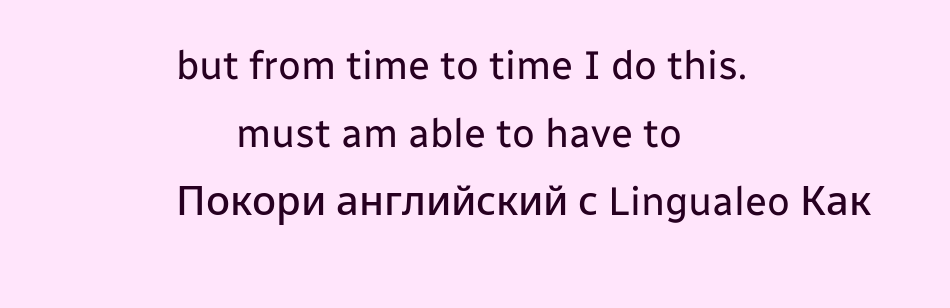but from time to time I do this.
      must am able to have to
Покори английский с Lingualeo Как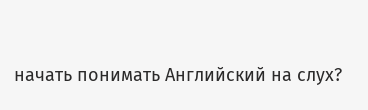начать понимать Английский на слух?